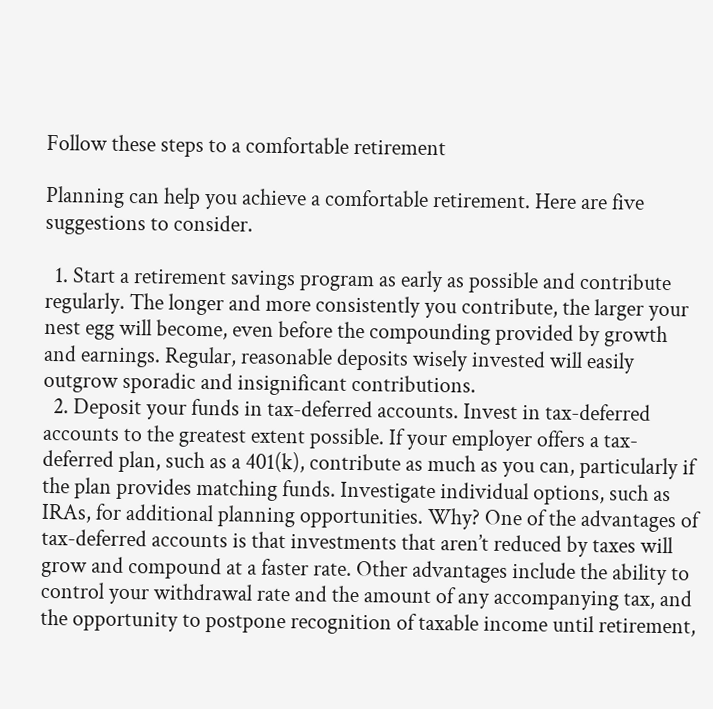Follow these steps to a comfortable retirement

Planning can help you achieve a comfortable retirement. Here are five suggestions to consider.

  1. Start a retirement savings program as early as possible and contribute regularly. The longer and more consistently you contribute, the larger your nest egg will become, even before the compounding provided by growth and earnings. Regular, reasonable deposits wisely invested will easily outgrow sporadic and insignificant contributions.
  2. Deposit your funds in tax-deferred accounts. Invest in tax-deferred accounts to the greatest extent possible. If your employer offers a tax-deferred plan, such as a 401(k), contribute as much as you can, particularly if the plan provides matching funds. Investigate individual options, such as IRAs, for additional planning opportunities. Why? One of the advantages of tax-deferred accounts is that investments that aren’t reduced by taxes will grow and compound at a faster rate. Other advantages include the ability to control your withdrawal rate and the amount of any accompanying tax, and the opportunity to postpone recognition of taxable income until retirement,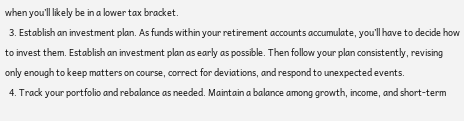when you’ll likely be in a lower tax bracket.
  3. Establish an investment plan. As funds within your retirement accounts accumulate, you’ll have to decide how to invest them. Establish an investment plan as early as possible. Then follow your plan consistently, revising only enough to keep matters on course, correct for deviations, and respond to unexpected events.
  4. Track your portfolio and rebalance as needed. Maintain a balance among growth, income, and short-term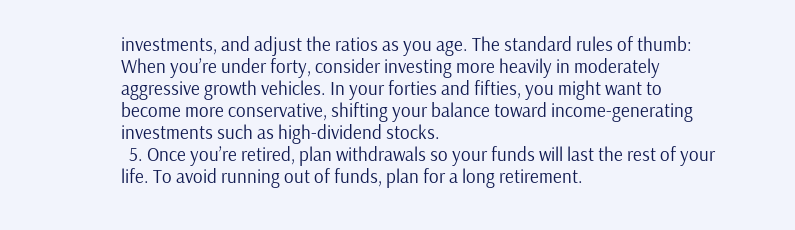investments, and adjust the ratios as you age. The standard rules of thumb: When you’re under forty, consider investing more heavily in moderately aggressive growth vehicles. In your forties and fifties, you might want to become more conservative, shifting your balance toward income-generating investments such as high-dividend stocks.
  5. Once you’re retired, plan withdrawals so your funds will last the rest of your life. To avoid running out of funds, plan for a long retirement.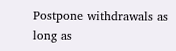Postpone withdrawals as long as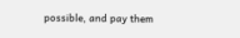possible, and pay them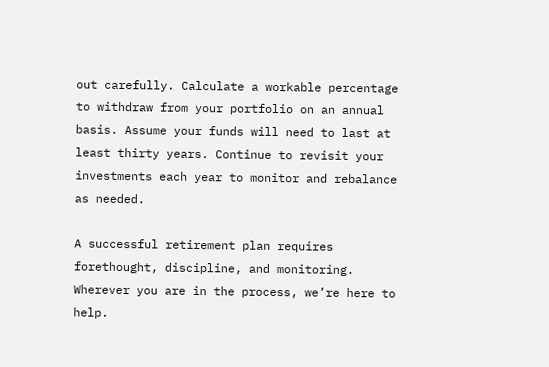out carefully. Calculate a workable percentage to withdraw from your portfolio on an annual basis. Assume your funds will need to last at least thirty years. Continue to revisit your investments each year to monitor and rebalance as needed.

A successful retirement plan requires forethought, discipline, and monitoring. Wherever you are in the process, we’re here to help.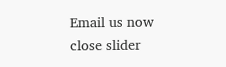Email us now
close slider